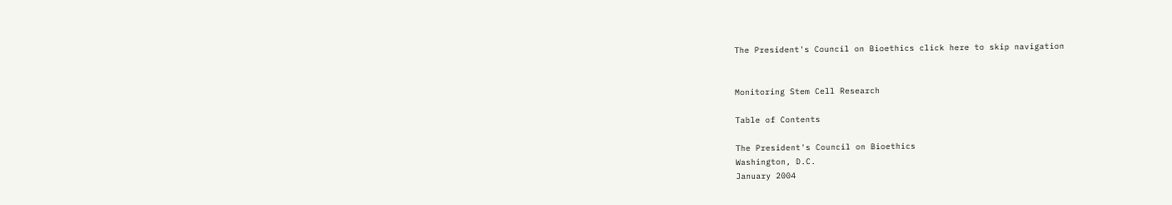The President's Council on Bioethics click here to skip navigation


Monitoring Stem Cell Research

Table of Contents

The President's Council on Bioethics
Washington, D.C.
January 2004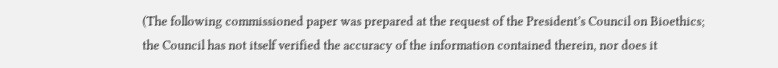(The following commissioned paper was prepared at the request of the President’s Council on Bioethics; the Council has not itself verified the accuracy of the information contained therein, nor does it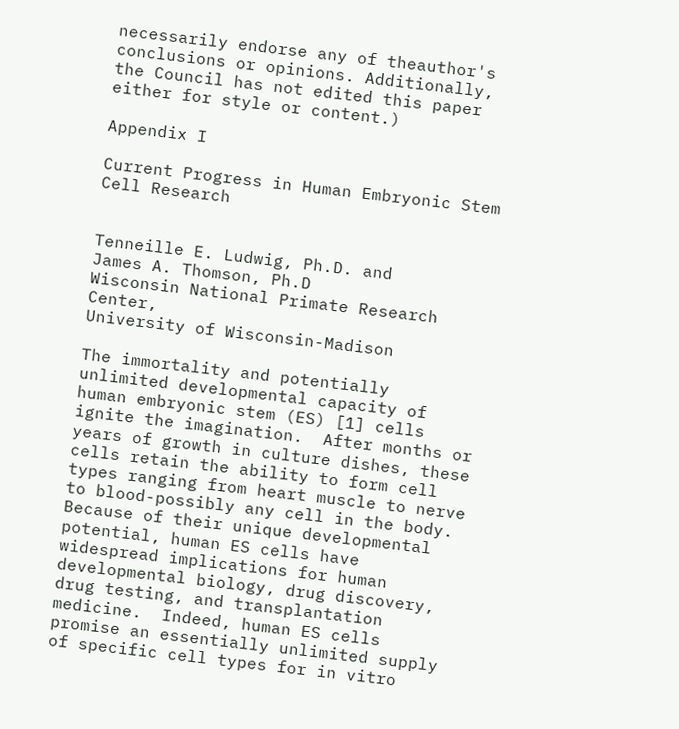necessarily endorse any of theauthor's conclusions or opinions. Additionally, the Council has not edited this paper either for style or content.)

Appendix I

Current Progress in Human Embryonic Stem Cell Research


Tenneille E. Ludwig, Ph.D. and
James A. Thomson, Ph.D
Wisconsin National Primate Research Center,
University of Wisconsin-Madison

The immortality and potentially unlimited developmental capacity of human embryonic stem (ES) [1] cells ignite the imagination.  After months or years of growth in culture dishes, these cells retain the ability to form cell types ranging from heart muscle to nerve to blood-possibly any cell in the body.  Because of their unique developmental potential, human ES cells have widespread implications for human developmental biology, drug discovery, drug testing, and transplantation medicine.  Indeed, human ES cells promise an essentially unlimited supply of specific cell types for in vitro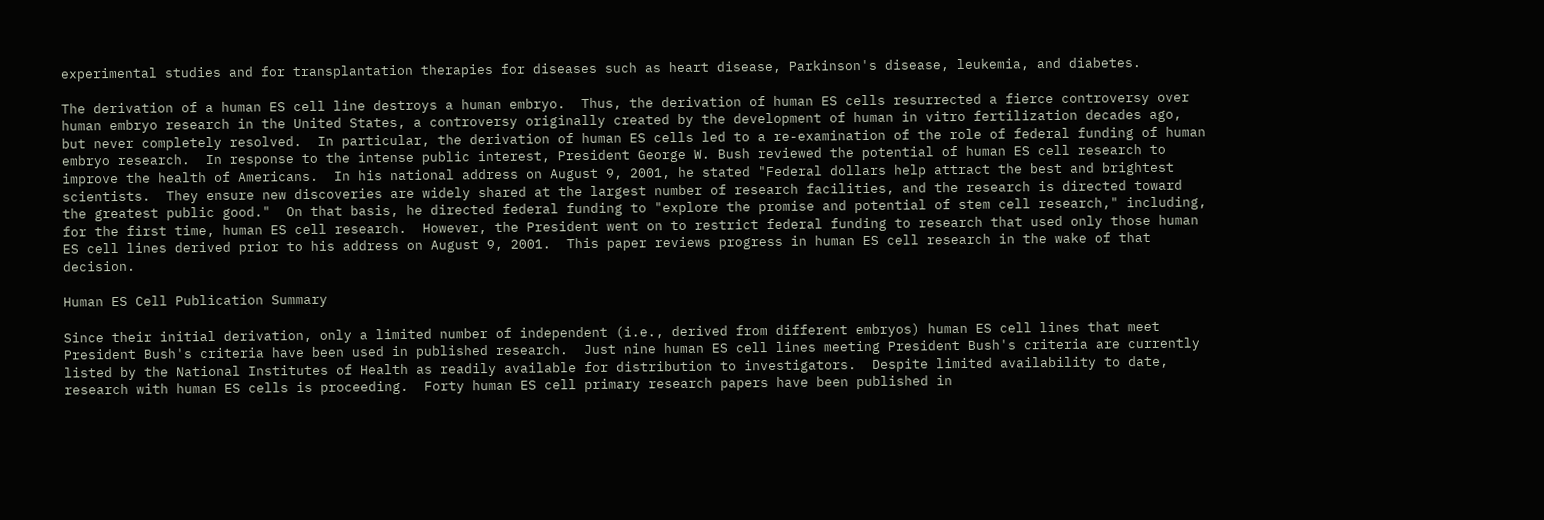experimental studies and for transplantation therapies for diseases such as heart disease, Parkinson's disease, leukemia, and diabetes.

The derivation of a human ES cell line destroys a human embryo.  Thus, the derivation of human ES cells resurrected a fierce controversy over human embryo research in the United States, a controversy originally created by the development of human in vitro fertilization decades ago, but never completely resolved.  In particular, the derivation of human ES cells led to a re-examination of the role of federal funding of human embryo research.  In response to the intense public interest, President George W. Bush reviewed the potential of human ES cell research to improve the health of Americans.  In his national address on August 9, 2001, he stated "Federal dollars help attract the best and brightest scientists.  They ensure new discoveries are widely shared at the largest number of research facilities, and the research is directed toward the greatest public good."  On that basis, he directed federal funding to "explore the promise and potential of stem cell research," including, for the first time, human ES cell research.  However, the President went on to restrict federal funding to research that used only those human ES cell lines derived prior to his address on August 9, 2001.  This paper reviews progress in human ES cell research in the wake of that decision.

Human ES Cell Publication Summary

Since their initial derivation, only a limited number of independent (i.e., derived from different embryos) human ES cell lines that meet President Bush's criteria have been used in published research.  Just nine human ES cell lines meeting President Bush's criteria are currently listed by the National Institutes of Health as readily available for distribution to investigators.  Despite limited availability to date, research with human ES cells is proceeding.  Forty human ES cell primary research papers have been published in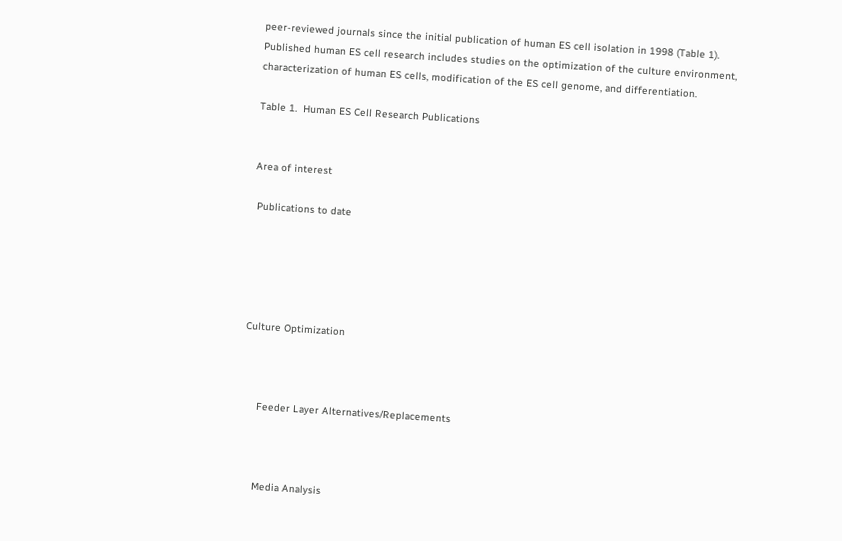peer-reviewed journals since the initial publication of human ES cell isolation in 1998 (Table 1).  Published human ES cell research includes studies on the optimization of the culture environment, characterization of human ES cells, modification of the ES cell genome, and differentiation.

Table 1.  Human ES Cell Research Publications


Area of interest

 Publications to date





Culture Optimization



     Feeder Layer Alternatives/Replacements



     Media Analysis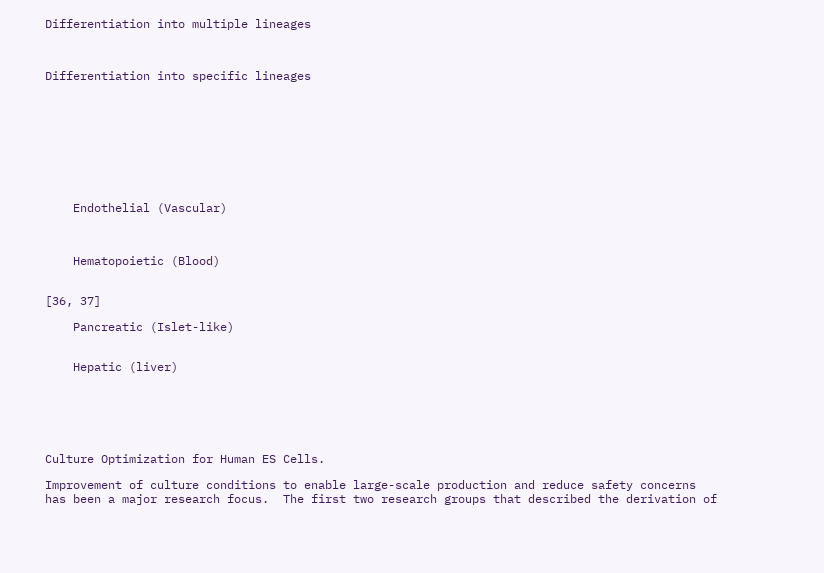Differentiation into multiple lineages



Differentiation into specific lineages









    Endothelial (Vascular)



    Hematopoietic (Blood)


[36, 37]

    Pancreatic (Islet-like)


    Hepatic (liver)






Culture Optimization for Human ES Cells.

Improvement of culture conditions to enable large-scale production and reduce safety concerns has been a major research focus.  The first two research groups that described the derivation of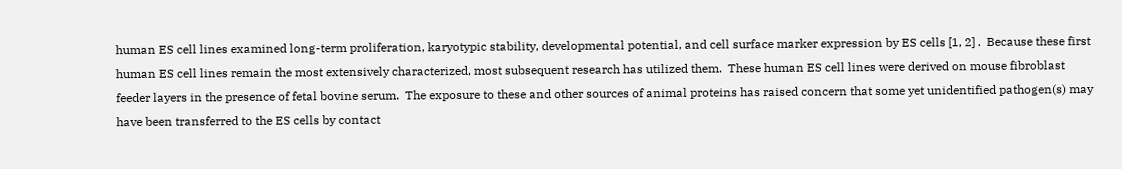human ES cell lines examined long-term proliferation, karyotypic stability, developmental potential, and cell surface marker expression by ES cells [1, 2] .  Because these first human ES cell lines remain the most extensively characterized, most subsequent research has utilized them.  These human ES cell lines were derived on mouse fibroblast feeder layers in the presence of fetal bovine serum.  The exposure to these and other sources of animal proteins has raised concern that some yet unidentified pathogen(s) may have been transferred to the ES cells by contact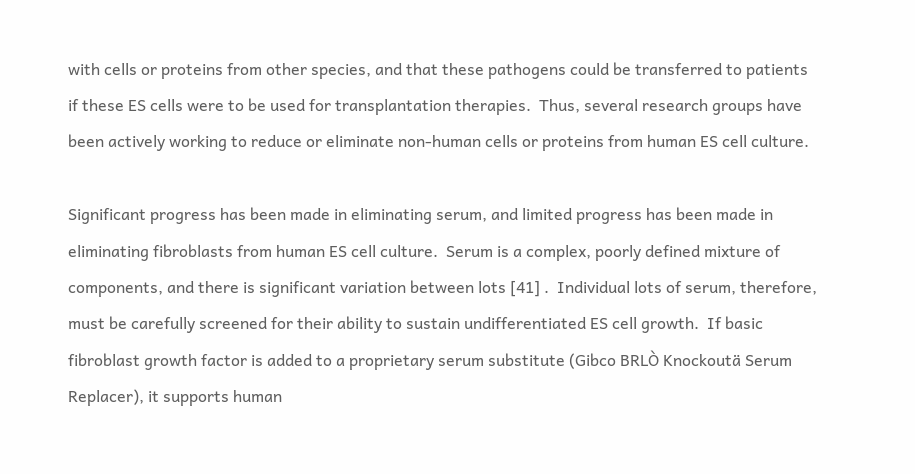with cells or proteins from other species, and that these pathogens could be transferred to patients if these ES cells were to be used for transplantation therapies.  Thus, several research groups have been actively working to reduce or eliminate non-human cells or proteins from human ES cell culture.

Significant progress has been made in eliminating serum, and limited progress has been made in eliminating fibroblasts from human ES cell culture.  Serum is a complex, poorly defined mixture of components, and there is significant variation between lots [41] .  Individual lots of serum, therefore, must be carefully screened for their ability to sustain undifferentiated ES cell growth.  If basic fibroblast growth factor is added to a proprietary serum substitute (Gibco BRLÒ Knockoutä Serum Replacer), it supports human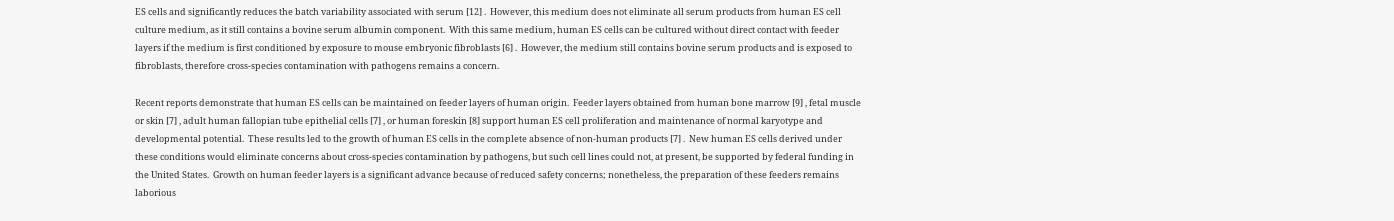ES cells and significantly reduces the batch variability associated with serum [12] .  However, this medium does not eliminate all serum products from human ES cell culture medium, as it still contains a bovine serum albumin component.  With this same medium, human ES cells can be cultured without direct contact with feeder layers if the medium is first conditioned by exposure to mouse embryonic fibroblasts [6] .  However, the medium still contains bovine serum products and is exposed to fibroblasts, therefore cross-species contamination with pathogens remains a concern.

Recent reports demonstrate that human ES cells can be maintained on feeder layers of human origin.  Feeder layers obtained from human bone marrow [9] , fetal muscle or skin [7] , adult human fallopian tube epithelial cells [7] , or human foreskin [8] support human ES cell proliferation and maintenance of normal karyotype and developmental potential.  These results led to the growth of human ES cells in the complete absence of non-human products [7] .  New human ES cells derived under these conditions would eliminate concerns about cross-species contamination by pathogens, but such cell lines could not, at present, be supported by federal funding in the United States.  Growth on human feeder layers is a significant advance because of reduced safety concerns; nonetheless, the preparation of these feeders remains laborious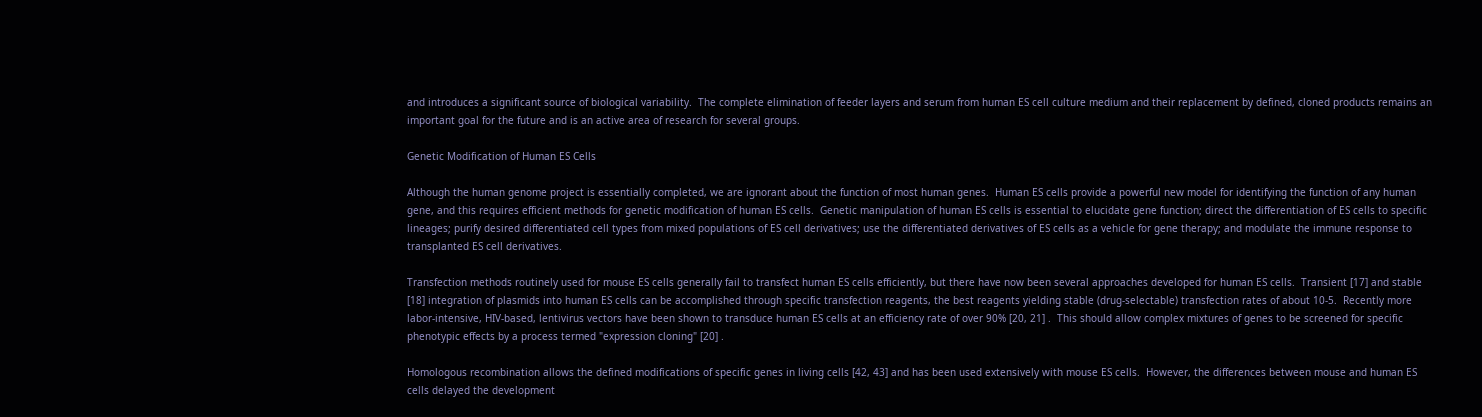and introduces a significant source of biological variability.  The complete elimination of feeder layers and serum from human ES cell culture medium and their replacement by defined, cloned products remains an important goal for the future and is an active area of research for several groups.

Genetic Modification of Human ES Cells

Although the human genome project is essentially completed, we are ignorant about the function of most human genes.  Human ES cells provide a powerful new model for identifying the function of any human gene, and this requires efficient methods for genetic modification of human ES cells.  Genetic manipulation of human ES cells is essential to elucidate gene function; direct the differentiation of ES cells to specific lineages; purify desired differentiated cell types from mixed populations of ES cell derivatives; use the differentiated derivatives of ES cells as a vehicle for gene therapy; and modulate the immune response to transplanted ES cell derivatives.

Transfection methods routinely used for mouse ES cells generally fail to transfect human ES cells efficiently, but there have now been several approaches developed for human ES cells.  Transient [17] and stable [18] integration of plasmids into human ES cells can be accomplished through specific transfection reagents, the best reagents yielding stable (drug-selectable) transfection rates of about 10-5.  Recently more labor-intensive, HIV-based, lentivirus vectors have been shown to transduce human ES cells at an efficiency rate of over 90% [20, 21] .  This should allow complex mixtures of genes to be screened for specific phenotypic effects by a process termed "expression cloning" [20] .

Homologous recombination allows the defined modifications of specific genes in living cells [42, 43] and has been used extensively with mouse ES cells.  However, the differences between mouse and human ES cells delayed the development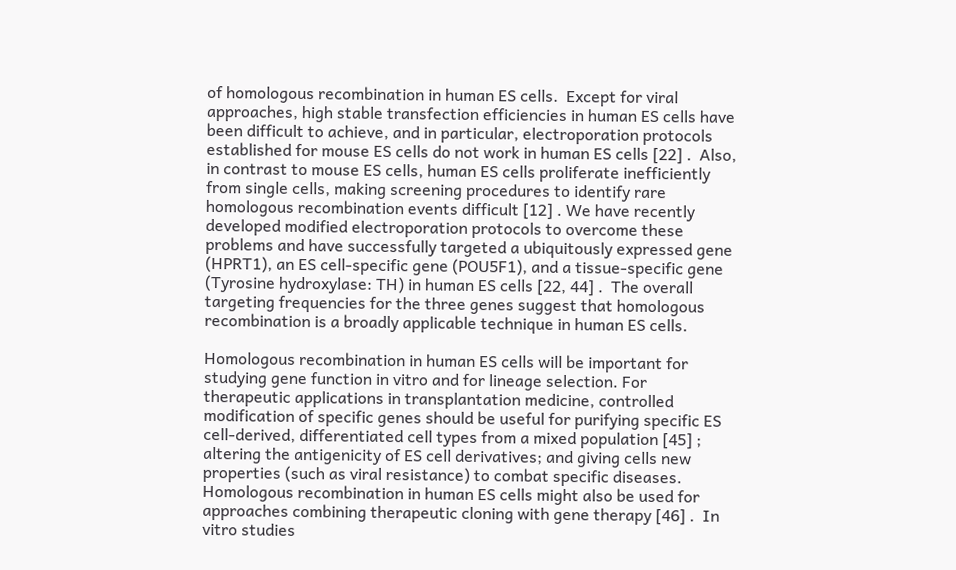of homologous recombination in human ES cells.  Except for viral approaches, high stable transfection efficiencies in human ES cells have been difficult to achieve, and in particular, electroporation protocols established for mouse ES cells do not work in human ES cells [22] .  Also, in contrast to mouse ES cells, human ES cells proliferate inefficiently from single cells, making screening procedures to identify rare homologous recombination events difficult [12] . We have recently developed modified electroporation protocols to overcome these problems and have successfully targeted a ubiquitously expressed gene (HPRT1), an ES cell-specific gene (POU5F1), and a tissue-specific gene (Tyrosine hydroxylase: TH) in human ES cells [22, 44] .  The overall targeting frequencies for the three genes suggest that homologous recombination is a broadly applicable technique in human ES cells.

Homologous recombination in human ES cells will be important for studying gene function in vitro and for lineage selection. For therapeutic applications in transplantation medicine, controlled modification of specific genes should be useful for purifying specific ES cell-derived, differentiated cell types from a mixed population [45] ; altering the antigenicity of ES cell derivatives; and giving cells new properties (such as viral resistance) to combat specific diseases.  Homologous recombination in human ES cells might also be used for approaches combining therapeutic cloning with gene therapy [46] .  In vitro studies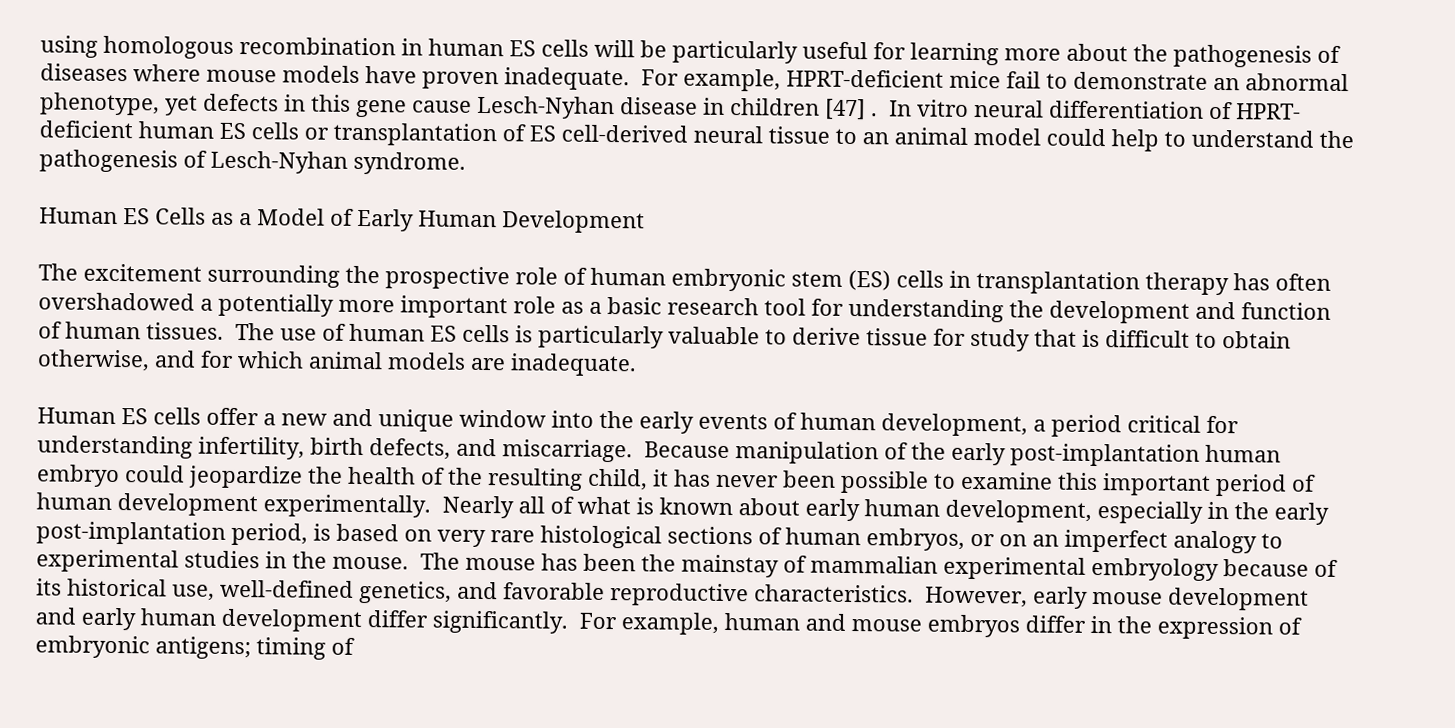using homologous recombination in human ES cells will be particularly useful for learning more about the pathogenesis of diseases where mouse models have proven inadequate.  For example, HPRT-deficient mice fail to demonstrate an abnormal phenotype, yet defects in this gene cause Lesch-Nyhan disease in children [47] .  In vitro neural differentiation of HPRT-deficient human ES cells or transplantation of ES cell-derived neural tissue to an animal model could help to understand the pathogenesis of Lesch-Nyhan syndrome.

Human ES Cells as a Model of Early Human Development

The excitement surrounding the prospective role of human embryonic stem (ES) cells in transplantation therapy has often overshadowed a potentially more important role as a basic research tool for understanding the development and function of human tissues.  The use of human ES cells is particularly valuable to derive tissue for study that is difficult to obtain otherwise, and for which animal models are inadequate.

Human ES cells offer a new and unique window into the early events of human development, a period critical for understanding infertility, birth defects, and miscarriage.  Because manipulation of the early post-implantation human embryo could jeopardize the health of the resulting child, it has never been possible to examine this important period of human development experimentally.  Nearly all of what is known about early human development, especially in the early post-implantation period, is based on very rare histological sections of human embryos, or on an imperfect analogy to experimental studies in the mouse.  The mouse has been the mainstay of mammalian experimental embryology because of its historical use, well-defined genetics, and favorable reproductive characteristics.  However, early mouse development and early human development differ significantly.  For example, human and mouse embryos differ in the expression of embryonic antigens; timing of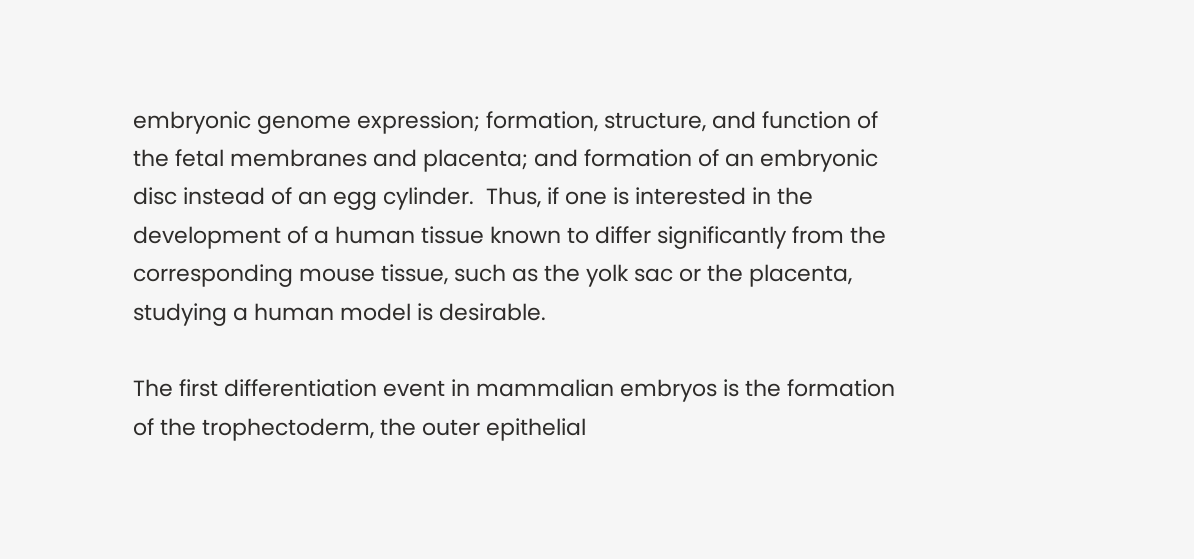embryonic genome expression; formation, structure, and function of the fetal membranes and placenta; and formation of an embryonic disc instead of an egg cylinder.  Thus, if one is interested in the development of a human tissue known to differ significantly from the corresponding mouse tissue, such as the yolk sac or the placenta, studying a human model is desirable.

The first differentiation event in mammalian embryos is the formation of the trophectoderm, the outer epithelial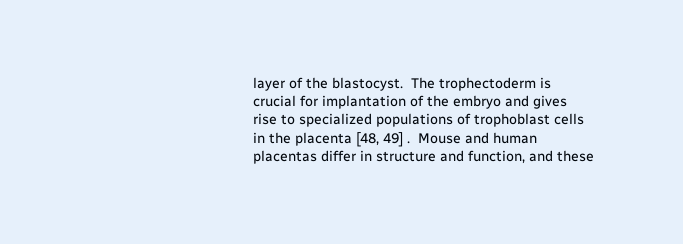layer of the blastocyst.  The trophectoderm is crucial for implantation of the embryo and gives rise to specialized populations of trophoblast cells in the placenta [48, 49] .  Mouse and human placentas differ in structure and function, and these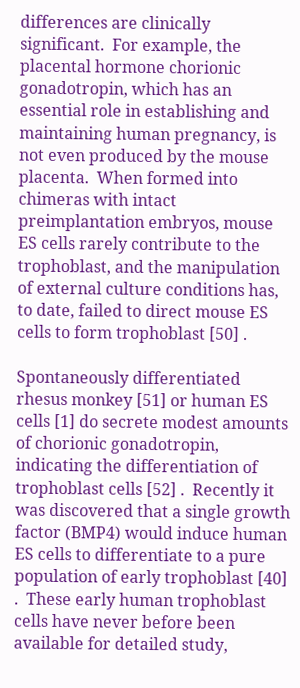differences are clinically significant.  For example, the placental hormone chorionic gonadotropin, which has an essential role in establishing and maintaining human pregnancy, is not even produced by the mouse placenta.  When formed into chimeras with intact preimplantation embryos, mouse ES cells rarely contribute to the trophoblast, and the manipulation of external culture conditions has, to date, failed to direct mouse ES cells to form trophoblast [50] .

Spontaneously differentiated rhesus monkey [51] or human ES cells [1] do secrete modest amounts of chorionic gonadotropin, indicating the differentiation of trophoblast cells [52] .  Recently it was discovered that a single growth factor (BMP4) would induce human ES cells to differentiate to a pure population of early trophoblast [40] .  These early human trophoblast cells have never before been available for detailed study,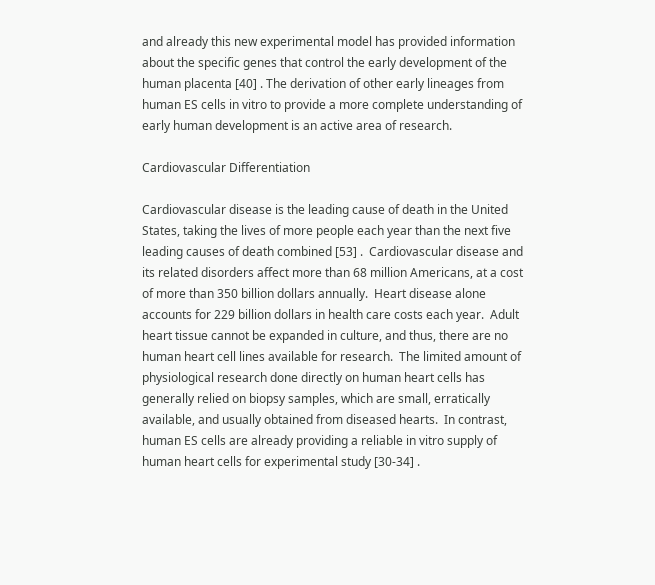and already this new experimental model has provided information about the specific genes that control the early development of the human placenta [40] . The derivation of other early lineages from human ES cells in vitro to provide a more complete understanding of early human development is an active area of research.

Cardiovascular Differentiation

Cardiovascular disease is the leading cause of death in the United States, taking the lives of more people each year than the next five leading causes of death combined [53] .  Cardiovascular disease and its related disorders affect more than 68 million Americans, at a cost of more than 350 billion dollars annually.  Heart disease alone accounts for 229 billion dollars in health care costs each year.  Adult heart tissue cannot be expanded in culture, and thus, there are no human heart cell lines available for research.  The limited amount of physiological research done directly on human heart cells has generally relied on biopsy samples, which are small, erratically available, and usually obtained from diseased hearts.  In contrast, human ES cells are already providing a reliable in vitro supply of human heart cells for experimental study [30-34] .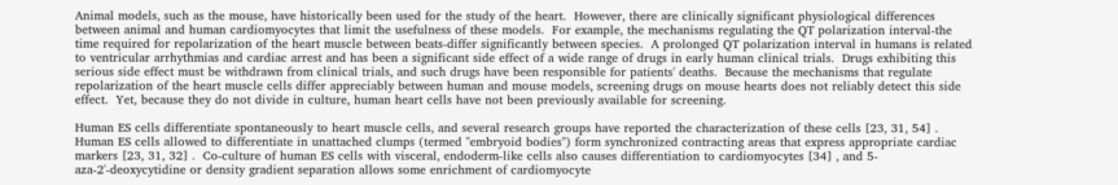Animal models, such as the mouse, have historically been used for the study of the heart.  However, there are clinically significant physiological differences between animal and human cardiomyocytes that limit the usefulness of these models.  For example, the mechanisms regulating the QT polarization interval-the time required for repolarization of the heart muscle between beats-differ significantly between species.  A prolonged QT polarization interval in humans is related to ventricular arrhythmias and cardiac arrest and has been a significant side effect of a wide range of drugs in early human clinical trials.  Drugs exhibiting this serious side effect must be withdrawn from clinical trials, and such drugs have been responsible for patients' deaths.  Because the mechanisms that regulate repolarization of the heart muscle cells differ appreciably between human and mouse models, screening drugs on mouse hearts does not reliably detect this side effect.  Yet, because they do not divide in culture, human heart cells have not been previously available for screening.

Human ES cells differentiate spontaneously to heart muscle cells, and several research groups have reported the characterization of these cells [23, 31, 54] .  Human ES cells allowed to differentiate in unattached clumps (termed "embryoid bodies") form synchronized contracting areas that express appropriate cardiac markers [23, 31, 32] .  Co-culture of human ES cells with visceral, endoderm-like cells also causes differentiation to cardiomyocytes [34] , and 5-aza-2'-deoxycytidine or density gradient separation allows some enrichment of cardiomyocyte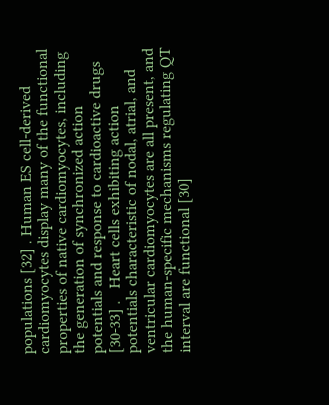populations [32] . Human ES cell-derived cardiomyocytes display many of the functional properties of native cardiomyocytes, including the generation of synchronized action potentials and response to cardioactive drugs [30-33] .   Heart cells exhibiting action potentials characteristic of nodal, atrial, and ventricular cardiomyocytes are all present, and the human-specific mechanisms regulating QT interval are functional [30]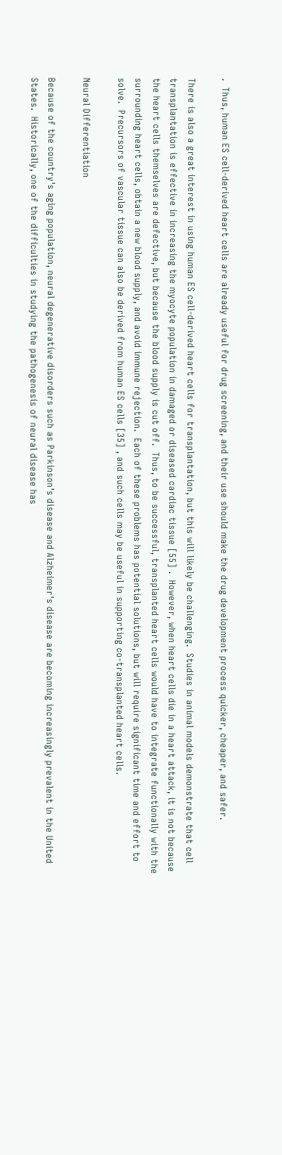.  Thus, human ES cell-derived heart cells are already useful for drug screening, and their use should make the drug development process quicker, cheaper, and safer.

There is also a great interest in using human ES cell-derived heart cells for transplantation, but this will likely be challenging.  Studies in animal models demonstrate that cell transplantation is effective in increasing the myocyte population in damaged or diseased cardiac tissue [55] .  However, when heart cells die in a heart attack, it is not because the heart cells themselves are defective, but because the blood supply is cut off.  Thus, to be successful, transplanted heart cells would have to integrate functionally with the surrounding heart cells, obtain a new blood supply, and avoid immune rejection.  Each of these problems has potential solutions, but will require significant time and effort to solve.  Precursors of vascular tissue can also be derived from human ES cells [35] , and such cells may be useful in supporting co-transplanted heart cells.

Neural Differentiation

Because of the country's aging population, neural degenerative disorders such as Parkinson's disease and Alzheimer's disease are becoming increasingly prevalent in the United States.  Historically, one of the difficulties in studying the pathogenesis of neural disease has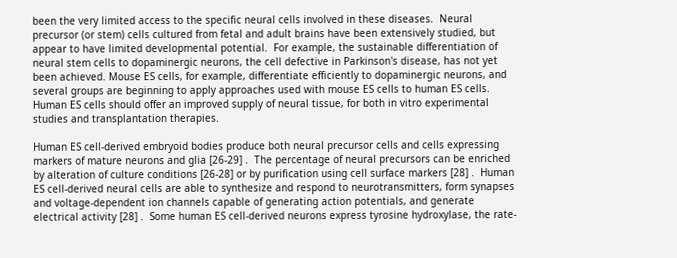been the very limited access to the specific neural cells involved in these diseases.  Neural precursor (or stem) cells cultured from fetal and adult brains have been extensively studied, but appear to have limited developmental potential.  For example, the sustainable differentiation of neural stem cells to dopaminergic neurons, the cell defective in Parkinson's disease, has not yet been achieved. Mouse ES cells, for example, differentiate efficiently to dopaminergic neurons, and several groups are beginning to apply approaches used with mouse ES cells to human ES cells.  Human ES cells should offer an improved supply of neural tissue, for both in vitro experimental studies and transplantation therapies.

Human ES cell-derived embryoid bodies produce both neural precursor cells and cells expressing markers of mature neurons and glia [26-29] .  The percentage of neural precursors can be enriched by alteration of culture conditions [26-28] or by purification using cell surface markers [28] .  Human ES cell-derived neural cells are able to synthesize and respond to neurotransmitters, form synapses and voltage-dependent ion channels capable of generating action potentials, and generate electrical activity [28] .  Some human ES cell-derived neurons express tyrosine hydroxylase, the rate-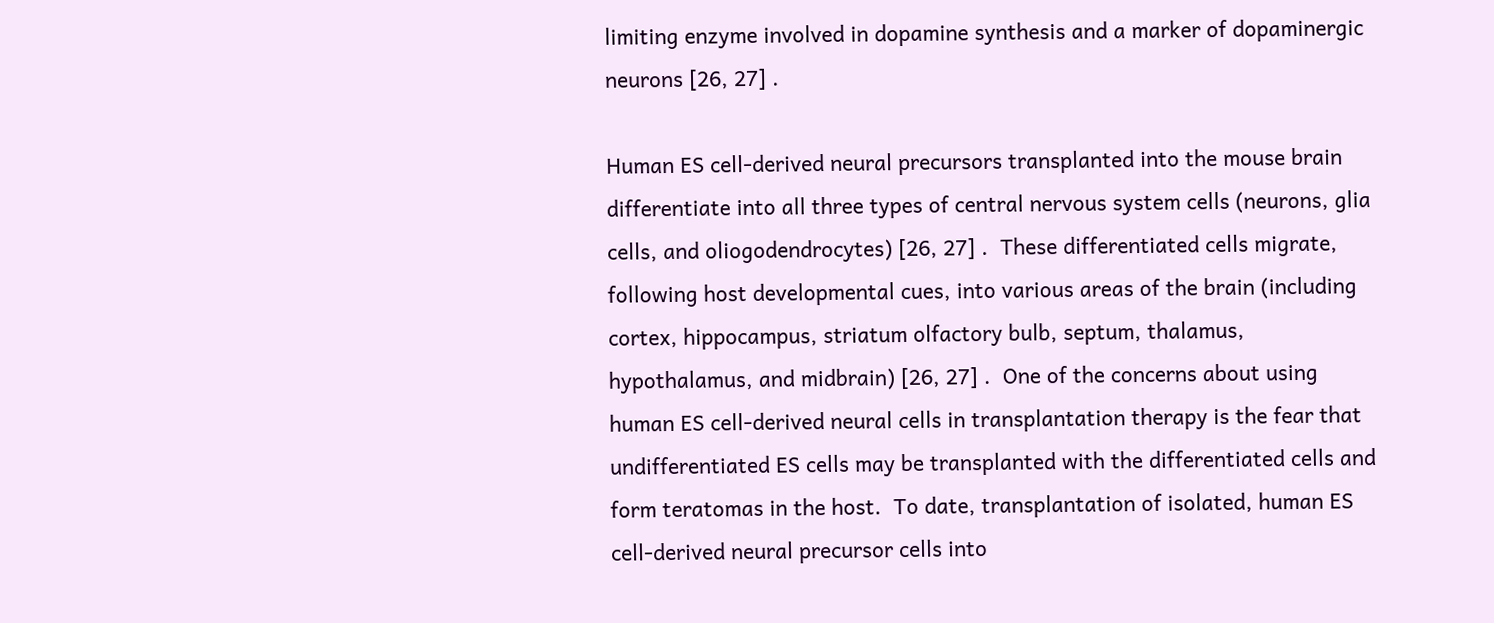limiting enzyme involved in dopamine synthesis and a marker of dopaminergic neurons [26, 27] .

Human ES cell-derived neural precursors transplanted into the mouse brain differentiate into all three types of central nervous system cells (neurons, glia cells, and oliogodendrocytes) [26, 27] .  These differentiated cells migrate, following host developmental cues, into various areas of the brain (including cortex, hippocampus, striatum olfactory bulb, septum, thalamus, hypothalamus, and midbrain) [26, 27] .  One of the concerns about using human ES cell-derived neural cells in transplantation therapy is the fear that undifferentiated ES cells may be transplanted with the differentiated cells and form teratomas in the host.  To date, transplantation of isolated, human ES cell-derived neural precursor cells into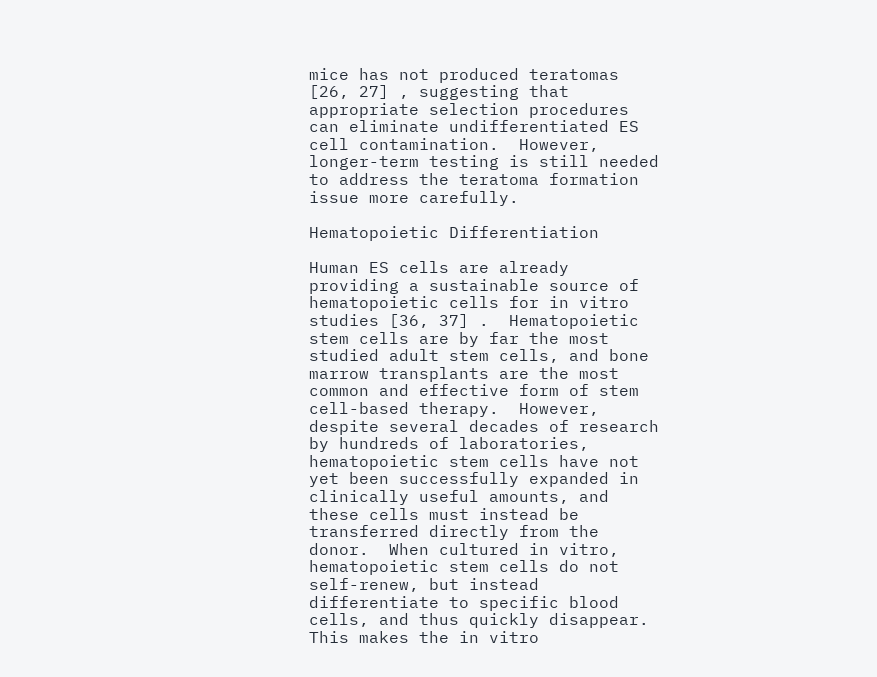mice has not produced teratomas [26, 27] , suggesting that appropriate selection procedures can eliminate undifferentiated ES cell contamination.  However, longer-term testing is still needed to address the teratoma formation issue more carefully.

Hematopoietic Differentiation

Human ES cells are already providing a sustainable source of hematopoietic cells for in vitro studies [36, 37] .  Hematopoietic stem cells are by far the most studied adult stem cells, and bone marrow transplants are the most common and effective form of stem cell-based therapy.  However, despite several decades of research by hundreds of laboratories, hematopoietic stem cells have not yet been successfully expanded in clinically useful amounts, and these cells must instead be transferred directly from the donor.  When cultured in vitro, hematopoietic stem cells do not self-renew, but instead differentiate to specific blood cells, and thus quickly disappear.  This makes the in vitro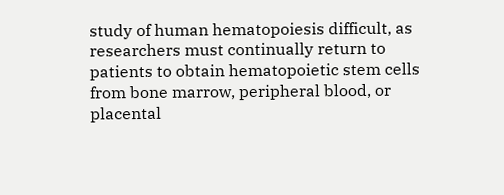study of human hematopoiesis difficult, as researchers must continually return to patients to obtain hematopoietic stem cells from bone marrow, peripheral blood, or placental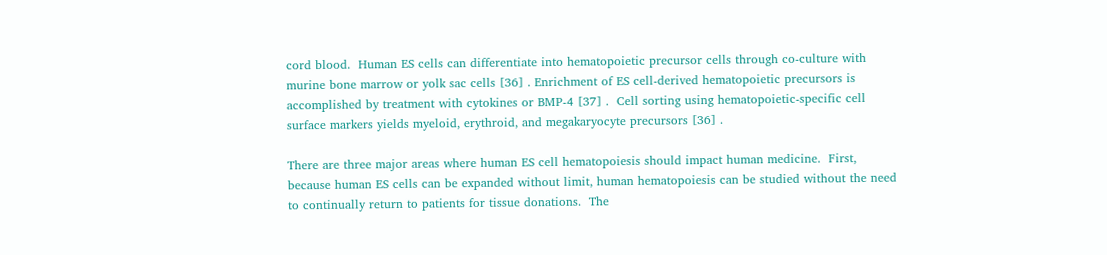cord blood.  Human ES cells can differentiate into hematopoietic precursor cells through co-culture with murine bone marrow or yolk sac cells [36] . Enrichment of ES cell-derived hematopoietic precursors is accomplished by treatment with cytokines or BMP-4 [37] .  Cell sorting using hematopoietic-specific cell surface markers yields myeloid, erythroid, and megakaryocyte precursors [36] .

There are three major areas where human ES cell hematopoiesis should impact human medicine.  First, because human ES cells can be expanded without limit, human hematopoiesis can be studied without the need to continually return to patients for tissue donations.  The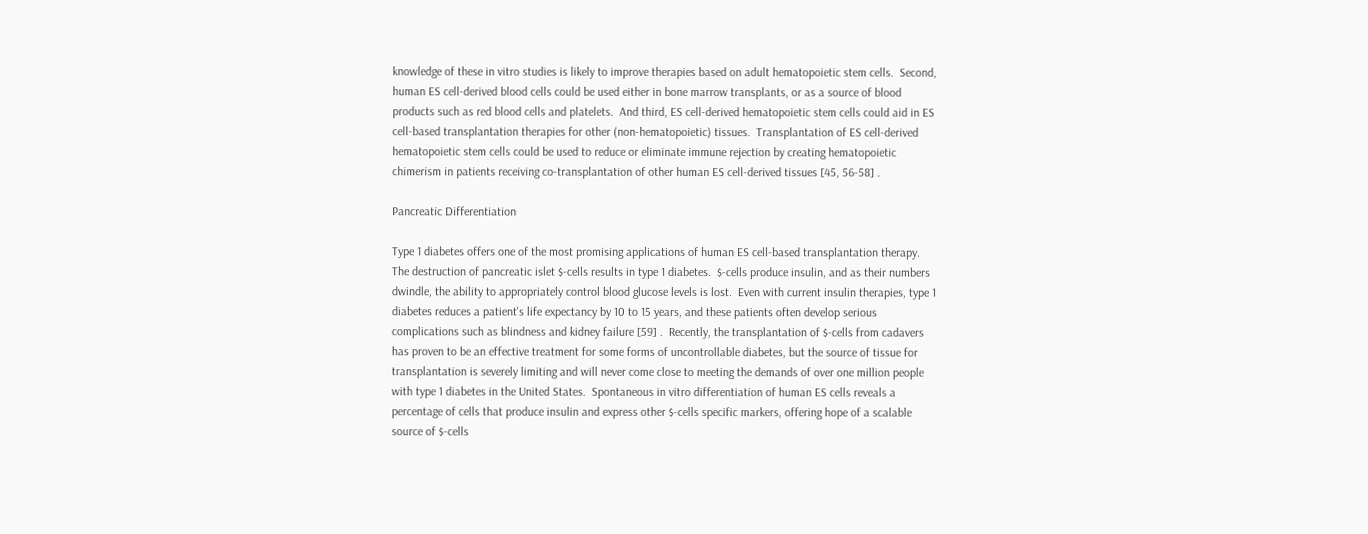knowledge of these in vitro studies is likely to improve therapies based on adult hematopoietic stem cells.  Second, human ES cell-derived blood cells could be used either in bone marrow transplants, or as a source of blood products such as red blood cells and platelets.  And third, ES cell-derived hematopoietic stem cells could aid in ES cell-based transplantation therapies for other (non-hematopoietic) tissues.  Transplantation of ES cell-derived hematopoietic stem cells could be used to reduce or eliminate immune rejection by creating hematopoietic chimerism in patients receiving co-transplantation of other human ES cell-derived tissues [45, 56-58] .

Pancreatic Differentiation

Type 1 diabetes offers one of the most promising applications of human ES cell-based transplantation therapy.  The destruction of pancreatic islet $-cells results in type 1 diabetes.  $-cells produce insulin, and as their numbers dwindle, the ability to appropriately control blood glucose levels is lost.  Even with current insulin therapies, type 1 diabetes reduces a patient's life expectancy by 10 to 15 years, and these patients often develop serious complications such as blindness and kidney failure [59] .  Recently, the transplantation of $-cells from cadavers has proven to be an effective treatment for some forms of uncontrollable diabetes, but the source of tissue for transplantation is severely limiting and will never come close to meeting the demands of over one million people with type 1 diabetes in the United States.  Spontaneous in vitro differentiation of human ES cells reveals a percentage of cells that produce insulin and express other $-cells specific markers, offering hope of a scalable source of $-cells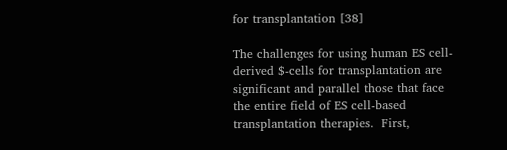for transplantation [38]

The challenges for using human ES cell-derived $-cells for transplantation are significant and parallel those that face the entire field of ES cell-based transplantation therapies.  First,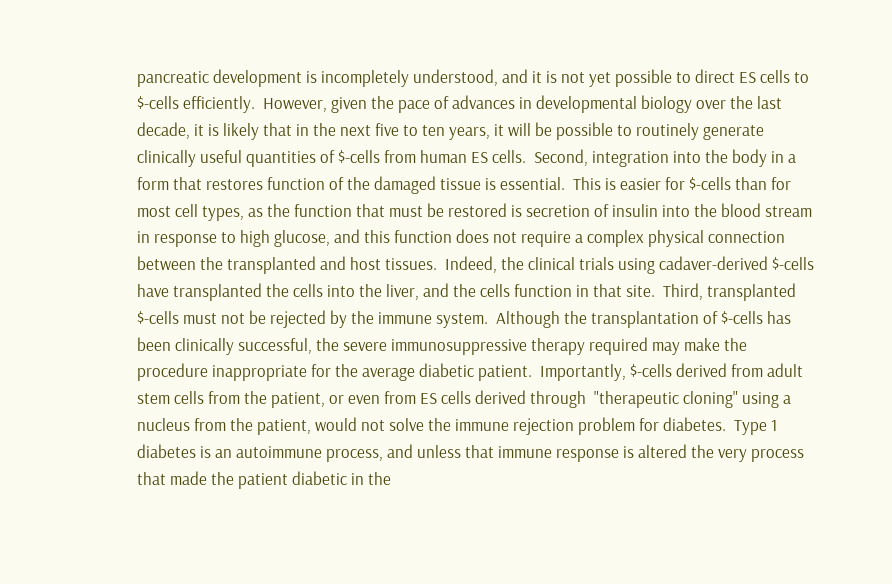pancreatic development is incompletely understood, and it is not yet possible to direct ES cells to $-cells efficiently.  However, given the pace of advances in developmental biology over the last decade, it is likely that in the next five to ten years, it will be possible to routinely generate clinically useful quantities of $-cells from human ES cells.  Second, integration into the body in a form that restores function of the damaged tissue is essential.  This is easier for $-cells than for most cell types, as the function that must be restored is secretion of insulin into the blood stream in response to high glucose, and this function does not require a complex physical connection between the transplanted and host tissues.  Indeed, the clinical trials using cadaver-derived $-cells have transplanted the cells into the liver, and the cells function in that site.  Third, transplanted $-cells must not be rejected by the immune system.  Although the transplantation of $-cells has been clinically successful, the severe immunosuppressive therapy required may make the procedure inappropriate for the average diabetic patient.  Importantly, $-cells derived from adult stem cells from the patient, or even from ES cells derived through  "therapeutic cloning" using a nucleus from the patient, would not solve the immune rejection problem for diabetes.  Type 1 diabetes is an autoimmune process, and unless that immune response is altered the very process that made the patient diabetic in the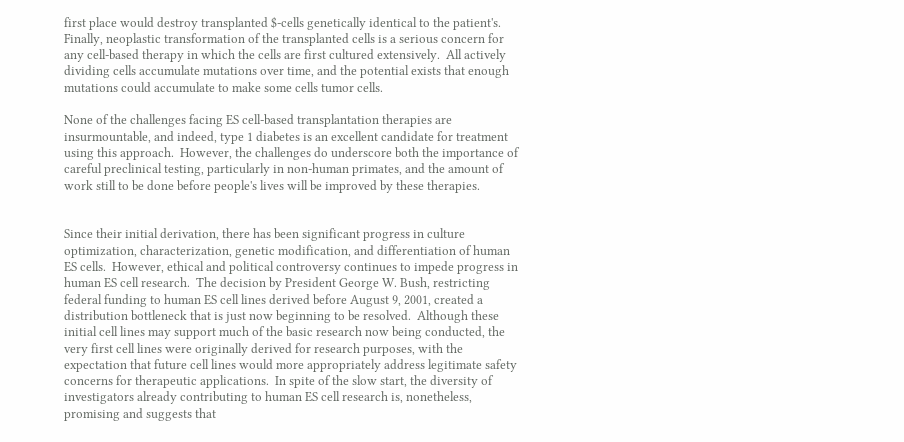first place would destroy transplanted $-cells genetically identical to the patient's.  Finally, neoplastic transformation of the transplanted cells is a serious concern for any cell-based therapy in which the cells are first cultured extensively.  All actively dividing cells accumulate mutations over time, and the potential exists that enough mutations could accumulate to make some cells tumor cells.

None of the challenges facing ES cell-based transplantation therapies are insurmountable, and indeed, type 1 diabetes is an excellent candidate for treatment using this approach.  However, the challenges do underscore both the importance of careful preclinical testing, particularly in non-human primates, and the amount of work still to be done before people's lives will be improved by these therapies.


Since their initial derivation, there has been significant progress in culture optimization, characterization, genetic modification, and differentiation of human ES cells.  However, ethical and political controversy continues to impede progress in human ES cell research.  The decision by President George W. Bush, restricting federal funding to human ES cell lines derived before August 9, 2001, created a distribution bottleneck that is just now beginning to be resolved.  Although these initial cell lines may support much of the basic research now being conducted, the very first cell lines were originally derived for research purposes, with the expectation that future cell lines would more appropriately address legitimate safety concerns for therapeutic applications.  In spite of the slow start, the diversity of investigators already contributing to human ES cell research is, nonetheless, promising and suggests that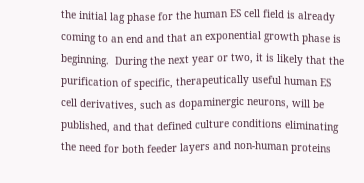the initial lag phase for the human ES cell field is already coming to an end and that an exponential growth phase is beginning.  During the next year or two, it is likely that the purification of specific, therapeutically useful human ES cell derivatives, such as dopaminergic neurons, will be published, and that defined culture conditions eliminating the need for both feeder layers and non-human proteins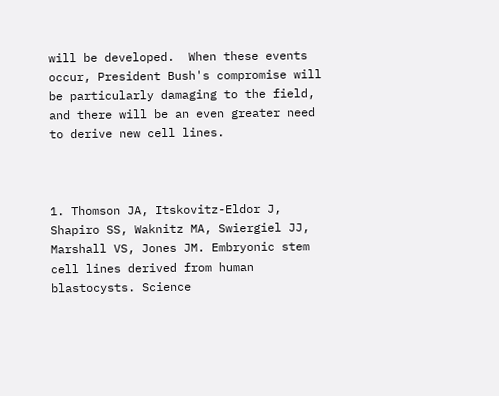will be developed.  When these events occur, President Bush's compromise will be particularly damaging to the field, and there will be an even greater need to derive new cell lines.



1. Thomson JA, Itskovitz-Eldor J, Shapiro SS, Waknitz MA, Swiergiel JJ, Marshall VS, Jones JM. Embryonic stem cell lines derived from human blastocysts. Science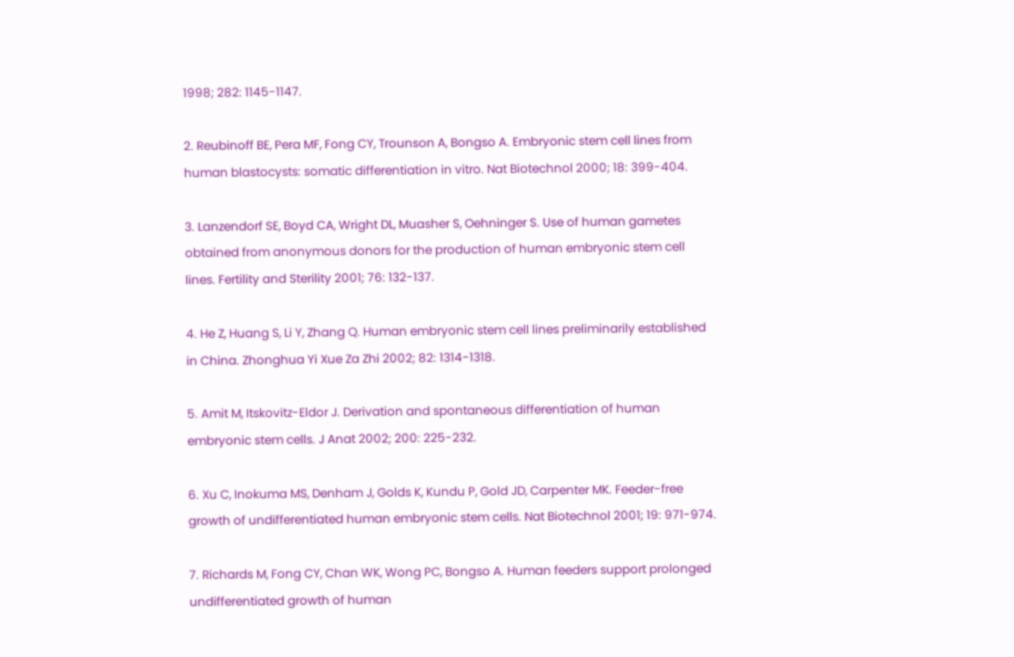1998; 282: 1145-1147.

2. Reubinoff BE, Pera MF, Fong CY, Trounson A, Bongso A. Embryonic stem cell lines from human blastocysts: somatic differentiation in vitro. Nat Biotechnol 2000; 18: 399-404.

3. Lanzendorf SE, Boyd CA, Wright DL, Muasher S, Oehninger S. Use of human gametes obtained from anonymous donors for the production of human embryonic stem cell lines. Fertility and Sterility 2001; 76: 132-137.

4. He Z, Huang S, Li Y, Zhang Q. Human embryonic stem cell lines preliminarily established in China. Zhonghua Yi Xue Za Zhi 2002; 82: 1314-1318.

5. Amit M, Itskovitz-Eldor J. Derivation and spontaneous differentiation of human embryonic stem cells. J Anat 2002; 200: 225-232.

6. Xu C, Inokuma MS, Denham J, Golds K, Kundu P, Gold JD, Carpenter MK. Feeder-free growth of undifferentiated human embryonic stem cells. Nat Biotechnol 2001; 19: 971-974.

7. Richards M, Fong CY, Chan WK, Wong PC, Bongso A. Human feeders support prolonged undifferentiated growth of human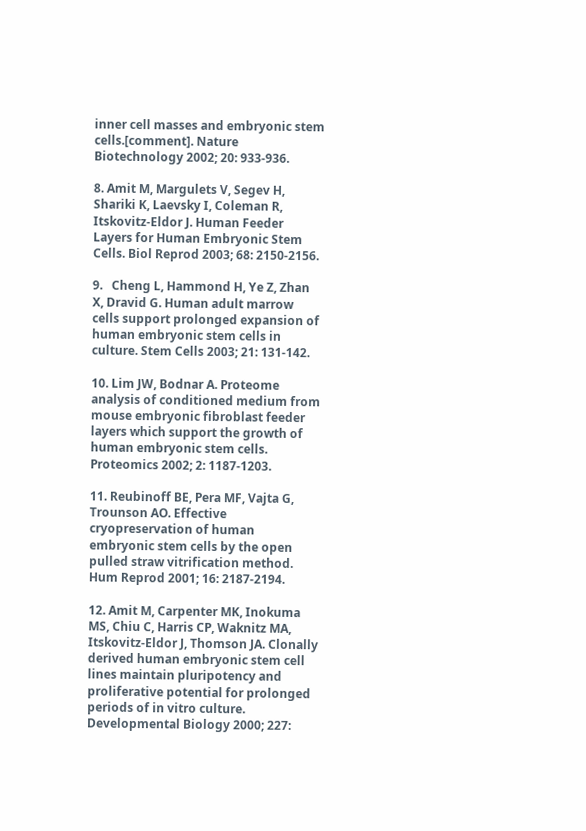inner cell masses and embryonic stem cells.[comment]. Nature Biotechnology 2002; 20: 933-936.

8. Amit M, Margulets V, Segev H, Shariki K, Laevsky I, Coleman R, Itskovitz-Eldor J. Human Feeder Layers for Human Embryonic Stem Cells. Biol Reprod 2003; 68: 2150-2156.

9.   Cheng L, Hammond H, Ye Z, Zhan X, Dravid G. Human adult marrow cells support prolonged expansion of human embryonic stem cells in culture. Stem Cells 2003; 21: 131-142.

10. Lim JW, Bodnar A. Proteome analysis of conditioned medium from mouse embryonic fibroblast feeder layers which support the growth of human embryonic stem cells. Proteomics 2002; 2: 1187-1203.

11. Reubinoff BE, Pera MF, Vajta G, Trounson AO. Effective cryopreservation of human embryonic stem cells by the open pulled straw vitrification method. Hum Reprod 2001; 16: 2187-2194.

12. Amit M, Carpenter MK, Inokuma MS, Chiu C, Harris CP, Waknitz MA, Itskovitz-Eldor J, Thomson JA. Clonally derived human embryonic stem cell lines maintain pluripotency and proliferative potential for prolonged periods of in vitro culture. Developmental Biology 2000; 227: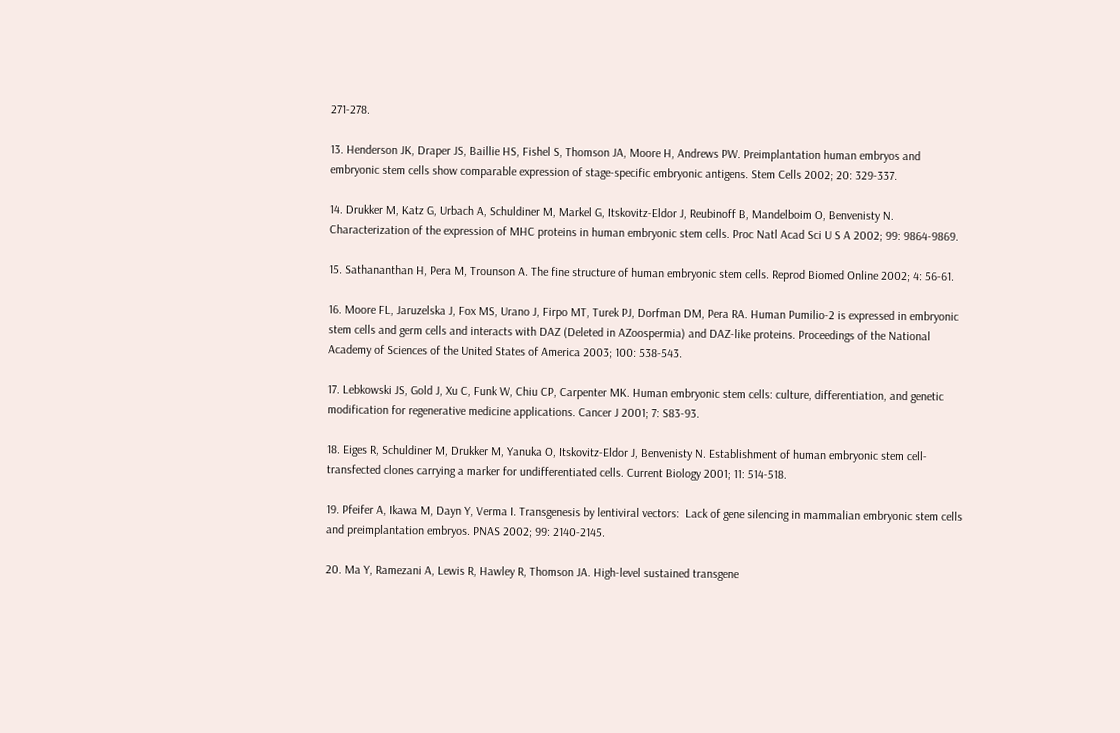271-278.

13. Henderson JK, Draper JS, Baillie HS, Fishel S, Thomson JA, Moore H, Andrews PW. Preimplantation human embryos and embryonic stem cells show comparable expression of stage-specific embryonic antigens. Stem Cells 2002; 20: 329-337.

14. Drukker M, Katz G, Urbach A, Schuldiner M, Markel G, Itskovitz-Eldor J, Reubinoff B, Mandelboim O, Benvenisty N. Characterization of the expression of MHC proteins in human embryonic stem cells. Proc Natl Acad Sci U S A 2002; 99: 9864-9869.

15. Sathananthan H, Pera M, Trounson A. The fine structure of human embryonic stem cells. Reprod Biomed Online 2002; 4: 56-61.

16. Moore FL, Jaruzelska J, Fox MS, Urano J, Firpo MT, Turek PJ, Dorfman DM, Pera RA. Human Pumilio-2 is expressed in embryonic stem cells and germ cells and interacts with DAZ (Deleted in AZoospermia) and DAZ-like proteins. Proceedings of the National Academy of Sciences of the United States of America 2003; 100: 538-543.

17. Lebkowski JS, Gold J, Xu C, Funk W, Chiu CP, Carpenter MK. Human embryonic stem cells: culture, differentiation, and genetic modification for regenerative medicine applications. Cancer J 2001; 7: S83-93.

18. Eiges R, Schuldiner M, Drukker M, Yanuka O, Itskovitz-Eldor J, Benvenisty N. Establishment of human embryonic stem cell-transfected clones carrying a marker for undifferentiated cells. Current Biology 2001; 11: 514-518.

19. Pfeifer A, Ikawa M, Dayn Y, Verma I. Transgenesis by lentiviral vectors:  Lack of gene silencing in mammalian embryonic stem cells and preimplantation embryos. PNAS 2002; 99: 2140-2145.

20. Ma Y, Ramezani A, Lewis R, Hawley R, Thomson JA. High-level sustained transgene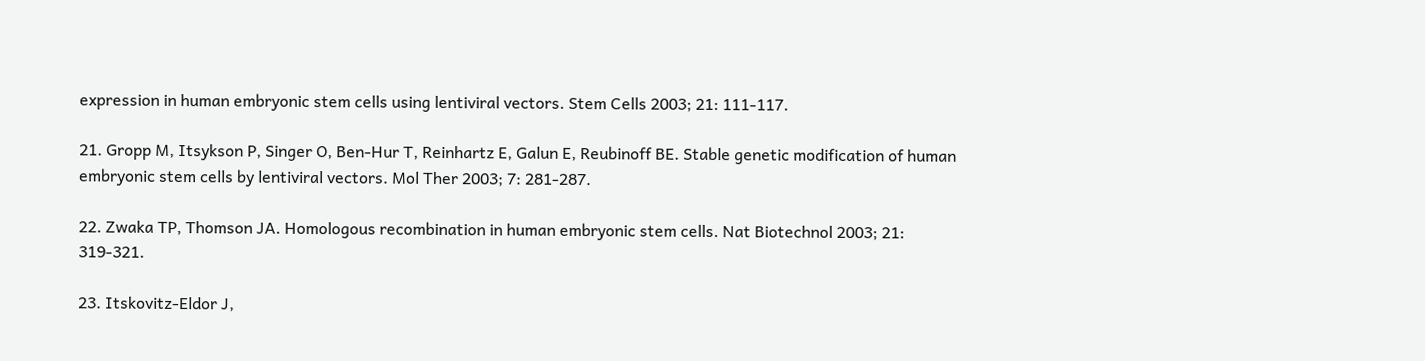expression in human embryonic stem cells using lentiviral vectors. Stem Cells 2003; 21: 111-117.

21. Gropp M, Itsykson P, Singer O, Ben-Hur T, Reinhartz E, Galun E, Reubinoff BE. Stable genetic modification of human embryonic stem cells by lentiviral vectors. Mol Ther 2003; 7: 281-287.

22. Zwaka TP, Thomson JA. Homologous recombination in human embryonic stem cells. Nat Biotechnol 2003; 21: 319-321.

23. Itskovitz-Eldor J,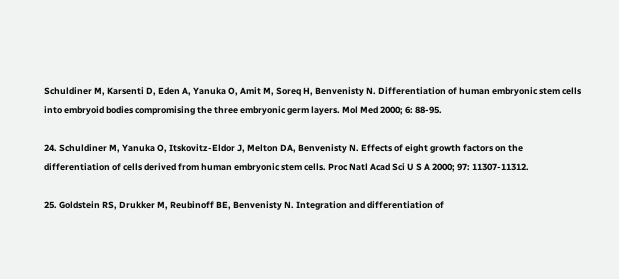Schuldiner M, Karsenti D, Eden A, Yanuka O, Amit M, Soreq H, Benvenisty N. Differentiation of human embryonic stem cells into embryoid bodies compromising the three embryonic germ layers. Mol Med 2000; 6: 88-95.

24. Schuldiner M, Yanuka O, Itskovitz-Eldor J, Melton DA, Benvenisty N. Effects of eight growth factors on the differentiation of cells derived from human embryonic stem cells. Proc Natl Acad Sci U S A 2000; 97: 11307-11312.

25. Goldstein RS, Drukker M, Reubinoff BE, Benvenisty N. Integration and differentiation of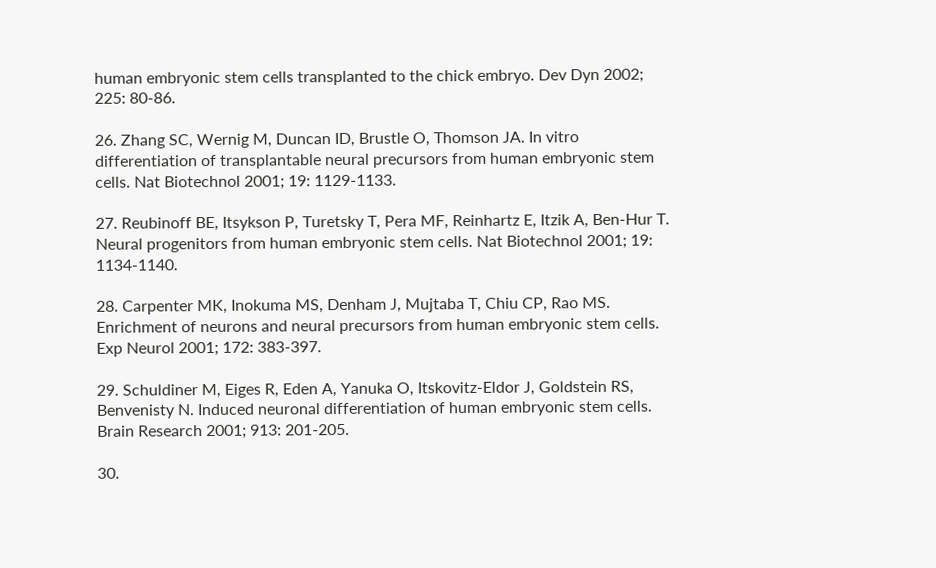human embryonic stem cells transplanted to the chick embryo. Dev Dyn 2002; 225: 80-86.

26. Zhang SC, Wernig M, Duncan ID, Brustle O, Thomson JA. In vitro differentiation of transplantable neural precursors from human embryonic stem cells. Nat Biotechnol 2001; 19: 1129-1133.

27. Reubinoff BE, Itsykson P, Turetsky T, Pera MF, Reinhartz E, Itzik A, Ben-Hur T. Neural progenitors from human embryonic stem cells. Nat Biotechnol 2001; 19: 1134-1140.

28. Carpenter MK, Inokuma MS, Denham J, Mujtaba T, Chiu CP, Rao MS. Enrichment of neurons and neural precursors from human embryonic stem cells. Exp Neurol 2001; 172: 383-397.

29. Schuldiner M, Eiges R, Eden A, Yanuka O, Itskovitz-Eldor J, Goldstein RS, Benvenisty N. Induced neuronal differentiation of human embryonic stem cells. Brain Research 2001; 913: 201-205.

30.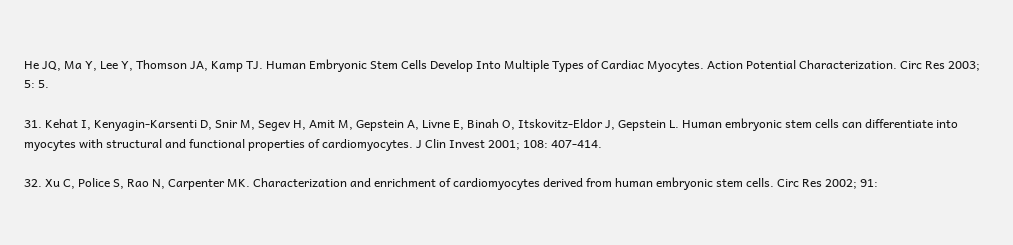He JQ, Ma Y, Lee Y, Thomson JA, Kamp TJ. Human Embryonic Stem Cells Develop Into Multiple Types of Cardiac Myocytes. Action Potential Characterization. Circ Res 2003; 5: 5.

31. Kehat I, Kenyagin-Karsenti D, Snir M, Segev H, Amit M, Gepstein A, Livne E, Binah O, Itskovitz-Eldor J, Gepstein L. Human embryonic stem cells can differentiate into myocytes with structural and functional properties of cardiomyocytes. J Clin Invest 2001; 108: 407-414.

32. Xu C, Police S, Rao N, Carpenter MK. Characterization and enrichment of cardiomyocytes derived from human embryonic stem cells. Circ Res 2002; 91: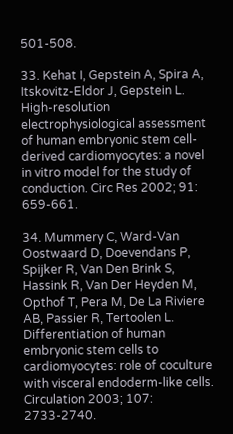501-508.

33. Kehat I, Gepstein A, Spira A, Itskovitz-Eldor J, Gepstein L. High-resolution electrophysiological assessment of human embryonic stem cell-derived cardiomyocytes: a novel in vitro model for the study of conduction. Circ Res 2002; 91: 659-661.

34. Mummery C, Ward-Van Oostwaard D, Doevendans P, Spijker R, Van Den Brink S, Hassink R, Van Der Heyden M, Opthof T, Pera M, De La Riviere AB, Passier R, Tertoolen L. Differentiation of human embryonic stem cells to cardiomyocytes: role of coculture with visceral endoderm-like cells. Circulation 2003; 107: 2733-2740.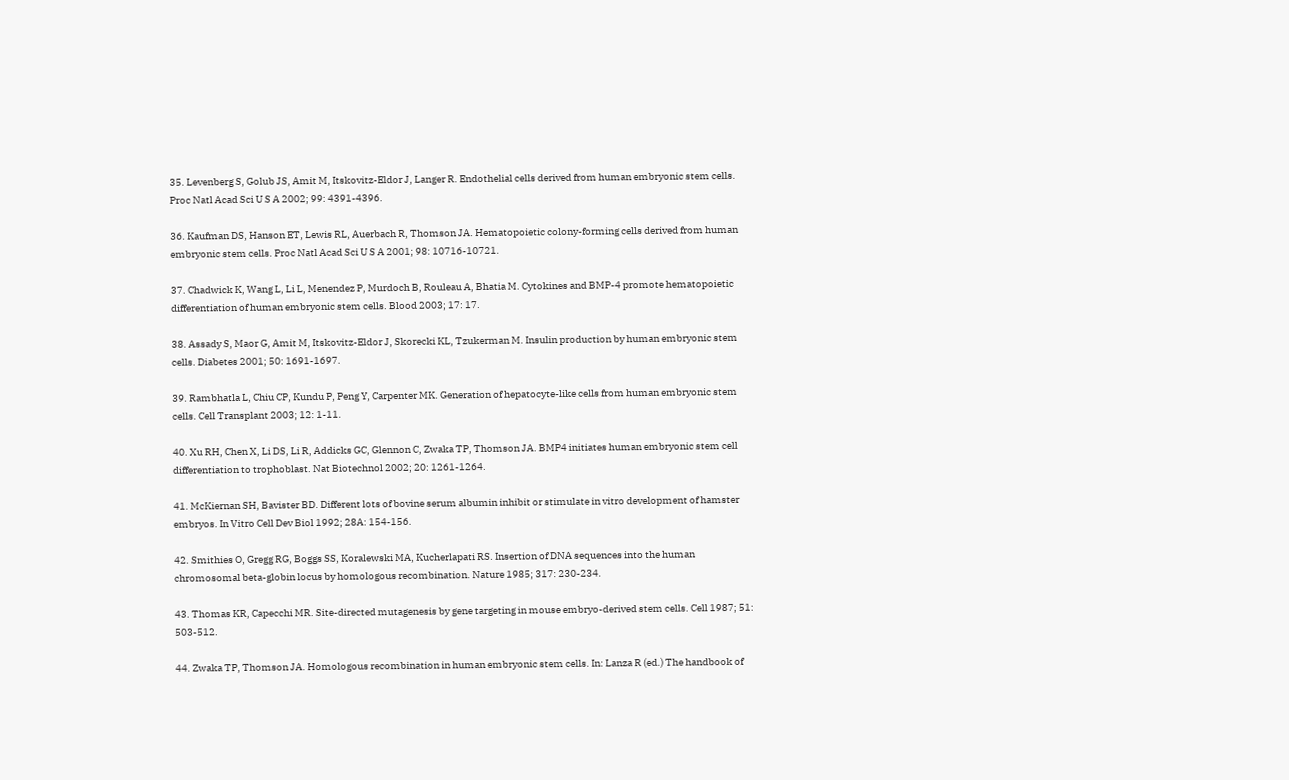35. Levenberg S, Golub JS, Amit M, Itskovitz-Eldor J, Langer R. Endothelial cells derived from human embryonic stem cells. Proc Natl Acad Sci U S A 2002; 99: 4391-4396.

36. Kaufman DS, Hanson ET, Lewis RL, Auerbach R, Thomson JA. Hematopoietic colony-forming cells derived from human embryonic stem cells. Proc Natl Acad Sci U S A 2001; 98: 10716-10721.

37. Chadwick K, Wang L, Li L, Menendez P, Murdoch B, Rouleau A, Bhatia M. Cytokines and BMP-4 promote hematopoietic differentiation of human embryonic stem cells. Blood 2003; 17: 17.

38. Assady S, Maor G, Amit M, Itskovitz-Eldor J, Skorecki KL, Tzukerman M. Insulin production by human embryonic stem cells. Diabetes 2001; 50: 1691-1697.

39. Rambhatla L, Chiu CP, Kundu P, Peng Y, Carpenter MK. Generation of hepatocyte-like cells from human embryonic stem cells. Cell Transplant 2003; 12: 1-11.

40. Xu RH, Chen X, Li DS, Li R, Addicks GC, Glennon C, Zwaka TP, Thomson JA. BMP4 initiates human embryonic stem cell differentiation to trophoblast. Nat Biotechnol 2002; 20: 1261-1264.

41. McKiernan SH, Bavister BD. Different lots of bovine serum albumin inhibit or stimulate in vitro development of hamster embryos. In Vitro Cell Dev Biol 1992; 28A: 154-156.

42. Smithies O, Gregg RG, Boggs SS, Koralewski MA, Kucherlapati RS. Insertion of DNA sequences into the human chromosomal beta-globin locus by homologous recombination. Nature 1985; 317: 230-234.

43. Thomas KR, Capecchi MR. Site-directed mutagenesis by gene targeting in mouse embryo-derived stem cells. Cell 1987; 51: 503-512.

44. Zwaka TP, Thomson JA. Homologous recombination in human embryonic stem cells. In: Lanza R (ed.) The handbook of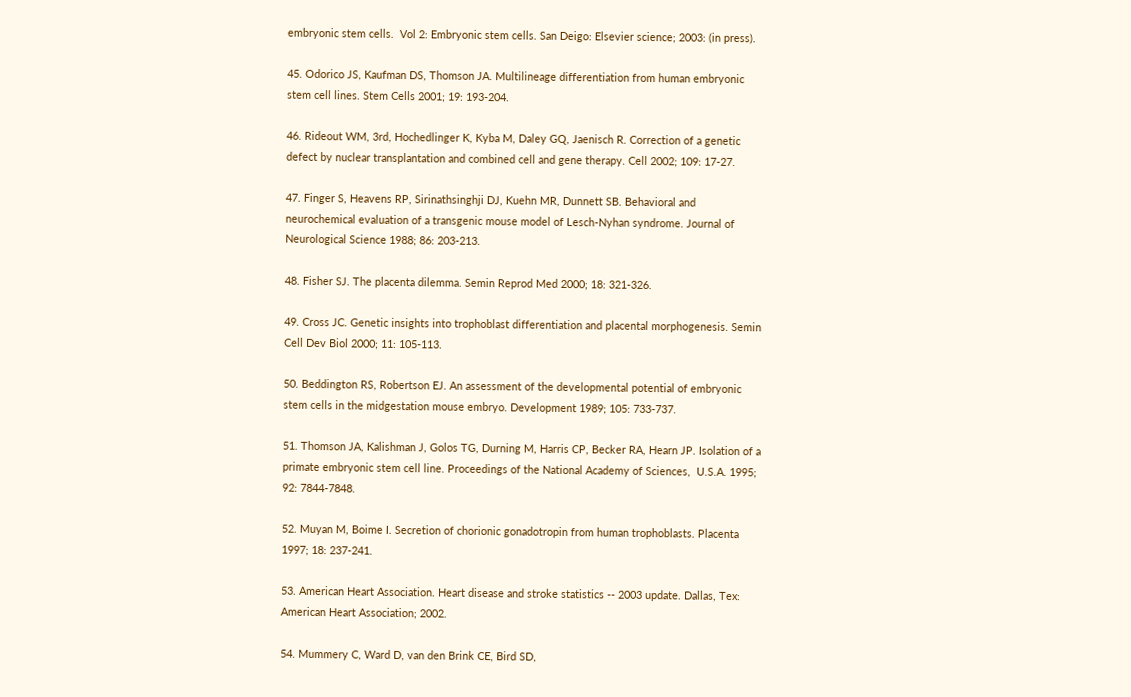embryonic stem cells.  Vol 2: Embryonic stem cells. San Deigo: Elsevier science; 2003: (in press).

45. Odorico JS, Kaufman DS, Thomson JA. Multilineage differentiation from human embryonic stem cell lines. Stem Cells 2001; 19: 193-204.

46. Rideout WM, 3rd, Hochedlinger K, Kyba M, Daley GQ, Jaenisch R. Correction of a genetic defect by nuclear transplantation and combined cell and gene therapy. Cell 2002; 109: 17-27.

47. Finger S, Heavens RP, Sirinathsinghji DJ, Kuehn MR, Dunnett SB. Behavioral and neurochemical evaluation of a transgenic mouse model of Lesch-Nyhan syndrome. Journal of Neurological Science 1988; 86: 203-213.

48. Fisher SJ. The placenta dilemma. Semin Reprod Med 2000; 18: 321-326.

49. Cross JC. Genetic insights into trophoblast differentiation and placental morphogenesis. Semin Cell Dev Biol 2000; 11: 105-113.

50. Beddington RS, Robertson EJ. An assessment of the developmental potential of embryonic stem cells in the midgestation mouse embryo. Development 1989; 105: 733-737.

51. Thomson JA, Kalishman J, Golos TG, Durning M, Harris CP, Becker RA, Hearn JP. Isolation of a primate embryonic stem cell line. Proceedings of the National Academy of Sciences,  U.S.A. 1995; 92: 7844-7848.

52. Muyan M, Boime I. Secretion of chorionic gonadotropin from human trophoblasts. Placenta 1997; 18: 237-241.

53. American Heart Association. Heart disease and stroke statistics -- 2003 update. Dallas, Tex: American Heart Association; 2002.

54. Mummery C, Ward D, van den Brink CE, Bird SD,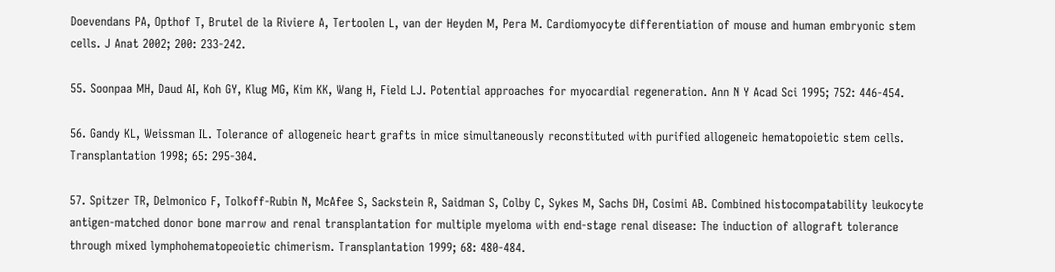Doevendans PA, Opthof T, Brutel de la Riviere A, Tertoolen L, van der Heyden M, Pera M. Cardiomyocyte differentiation of mouse and human embryonic stem cells. J Anat 2002; 200: 233-242.

55. Soonpaa MH, Daud AI, Koh GY, Klug MG, Kim KK, Wang H, Field LJ. Potential approaches for myocardial regeneration. Ann N Y Acad Sci 1995; 752: 446-454.

56. Gandy KL, Weissman IL. Tolerance of allogeneic heart grafts in mice simultaneously reconstituted with purified allogeneic hematopoietic stem cells. Transplantation 1998; 65: 295-304.

57. Spitzer TR, Delmonico F, Tolkoff-Rubin N, McAfee S, Sackstein R, Saidman S, Colby C, Sykes M, Sachs DH, Cosimi AB. Combined histocompatability leukocyte antigen-matched donor bone marrow and renal transplantation for multiple myeloma with end-stage renal disease: The induction of allograft tolerance through mixed lymphohematopeoietic chimerism. Transplantation 1999; 68: 480-484.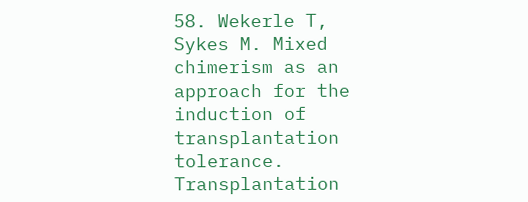58. Wekerle T, Sykes M. Mixed chimerism as an approach for the induction of transplantation tolerance. Transplantation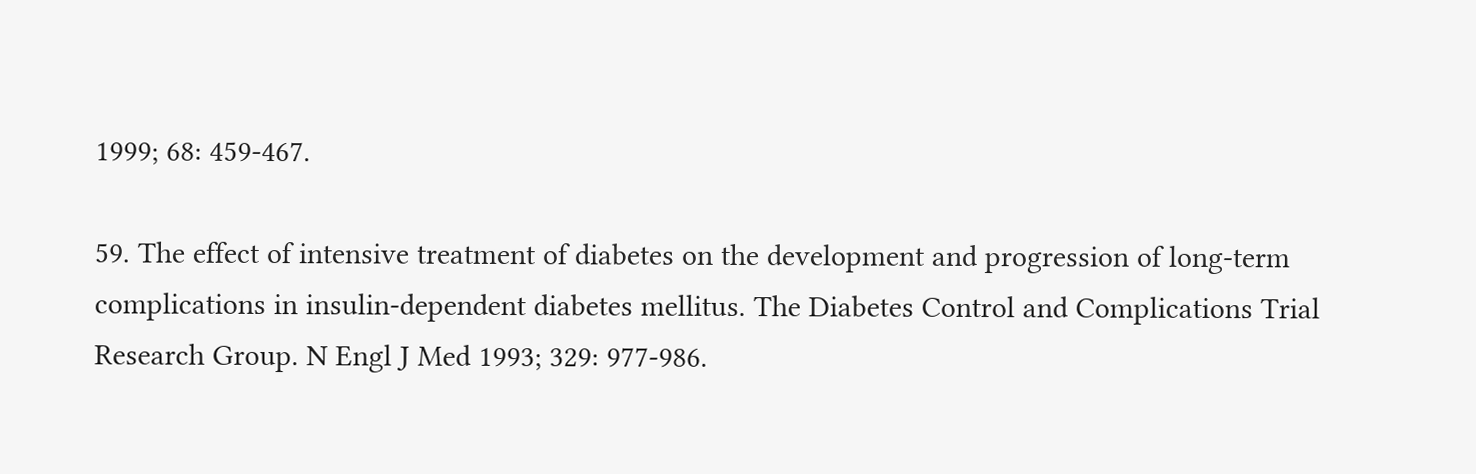1999; 68: 459-467.

59. The effect of intensive treatment of diabetes on the development and progression of long-term complications in insulin-dependent diabetes mellitus. The Diabetes Control and Complications Trial Research Group. N Engl J Med 1993; 329: 977-986.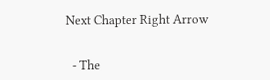Next Chapter Right Arrow


  - The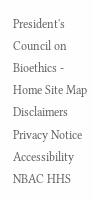President's Council on Bioethics -
Home Site Map Disclaimers Privacy Notice Accessibility NBAC HHS